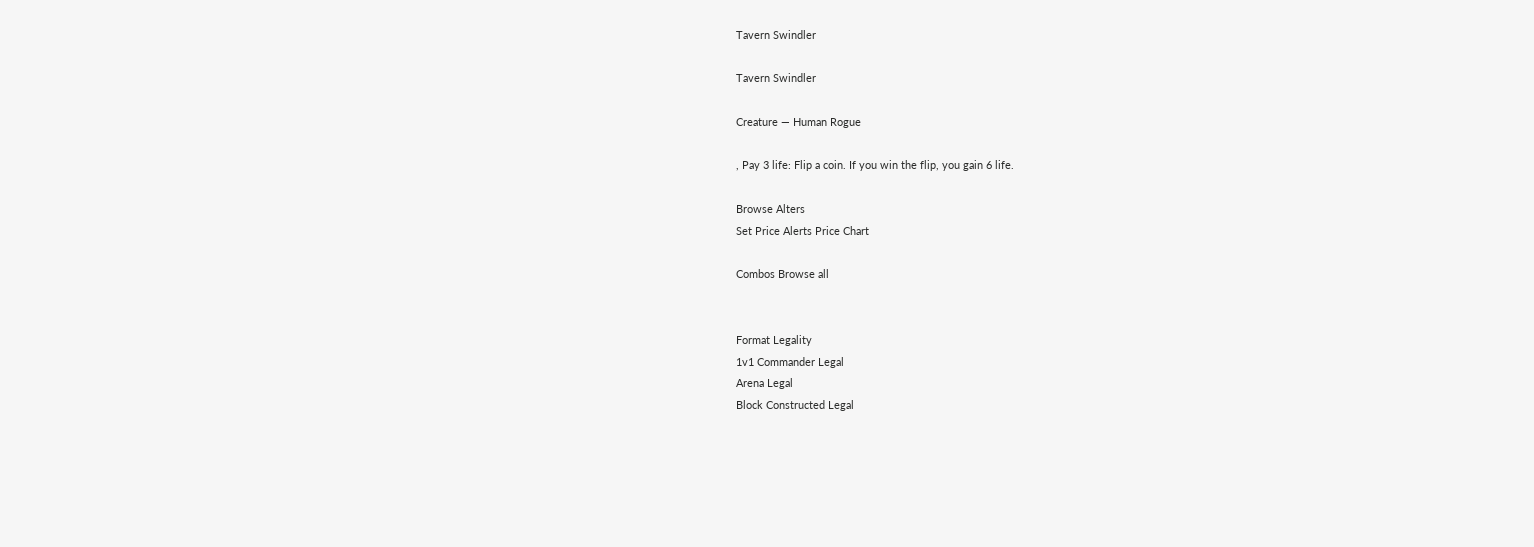Tavern Swindler

Tavern Swindler

Creature — Human Rogue

, Pay 3 life: Flip a coin. If you win the flip, you gain 6 life.

Browse Alters
Set Price Alerts Price Chart

Combos Browse all


Format Legality
1v1 Commander Legal
Arena Legal
Block Constructed Legal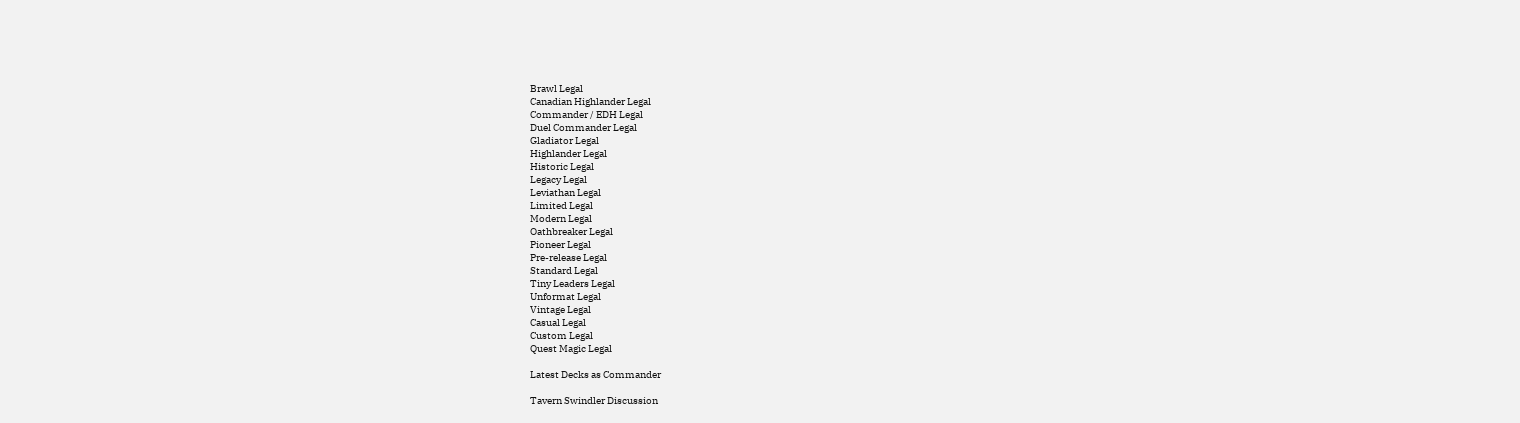Brawl Legal
Canadian Highlander Legal
Commander / EDH Legal
Duel Commander Legal
Gladiator Legal
Highlander Legal
Historic Legal
Legacy Legal
Leviathan Legal
Limited Legal
Modern Legal
Oathbreaker Legal
Pioneer Legal
Pre-release Legal
Standard Legal
Tiny Leaders Legal
Unformat Legal
Vintage Legal
Casual Legal
Custom Legal
Quest Magic Legal

Latest Decks as Commander

Tavern Swindler Discussion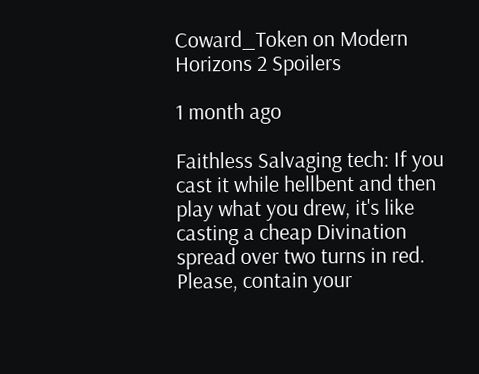Coward_Token on Modern Horizons 2 Spoilers

1 month ago

Faithless Salvaging tech: If you cast it while hellbent and then play what you drew, it's like casting a cheap Divination spread over two turns in red. Please, contain your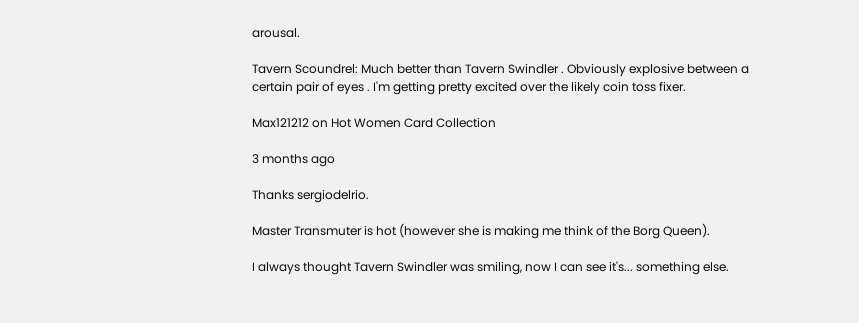arousal.

Tavern Scoundrel: Much better than Tavern Swindler . Obviously explosive between a certain pair of eyes . I'm getting pretty excited over the likely coin toss fixer.

Max121212 on Hot Women Card Collection

3 months ago

Thanks sergiodelrio.

Master Transmuter is hot (however she is making me think of the Borg Queen).

I always thought Tavern Swindler was smiling, now I can see it's... something else.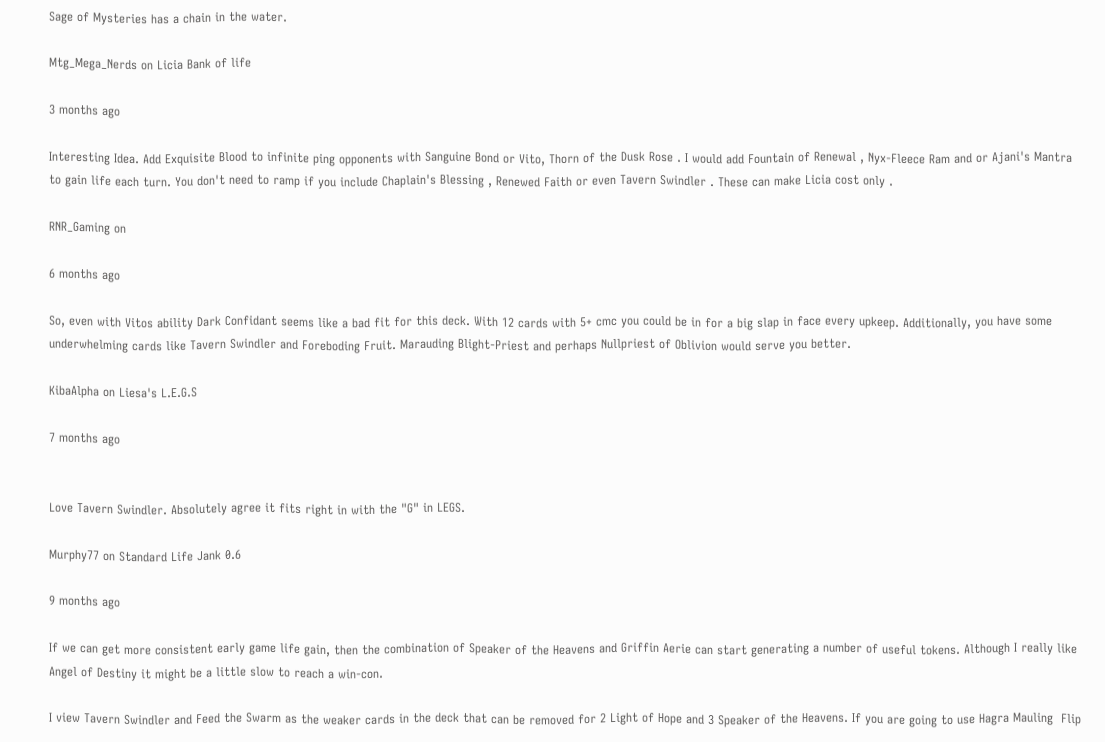Sage of Mysteries has a chain in the water.

Mtg_Mega_Nerds on Licia Bank of life

3 months ago

Interesting Idea. Add Exquisite Blood to infinite ping opponents with Sanguine Bond or Vito, Thorn of the Dusk Rose . I would add Fountain of Renewal , Nyx-Fleece Ram and or Ajani's Mantra to gain life each turn. You don't need to ramp if you include Chaplain's Blessing , Renewed Faith or even Tavern Swindler . These can make Licia cost only .

RNR_Gaming on

6 months ago

So, even with Vitos ability Dark Confidant seems like a bad fit for this deck. With 12 cards with 5+ cmc you could be in for a big slap in face every upkeep. Additionally, you have some underwhelming cards like Tavern Swindler and Foreboding Fruit. Marauding Blight-Priest and perhaps Nullpriest of Oblivion would serve you better.

KibaAlpha on Liesa's L.E.G.S

7 months ago


Love Tavern Swindler. Absolutely agree it fits right in with the "G" in LEGS.

Murphy77 on Standard Life Jank 0.6

9 months ago

If we can get more consistent early game life gain, then the combination of Speaker of the Heavens and Griffin Aerie can start generating a number of useful tokens. Although I really like Angel of Destiny it might be a little slow to reach a win-con.

I view Tavern Swindler and Feed the Swarm as the weaker cards in the deck that can be removed for 2 Light of Hope and 3 Speaker of the Heavens. If you are going to use Hagra Mauling  Flip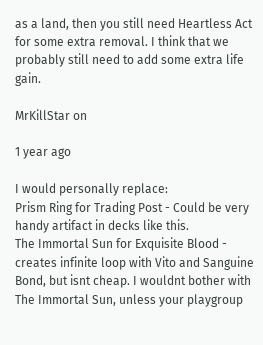as a land, then you still need Heartless Act for some extra removal. I think that we probably still need to add some extra life gain.

MrKillStar on

1 year ago

I would personally replace:
Prism Ring for Trading Post - Could be very handy artifact in decks like this.
The Immortal Sun for Exquisite Blood - creates infinite loop with Vito and Sanguine Bond, but isnt cheap. I wouldnt bother with The Immortal Sun, unless your playgroup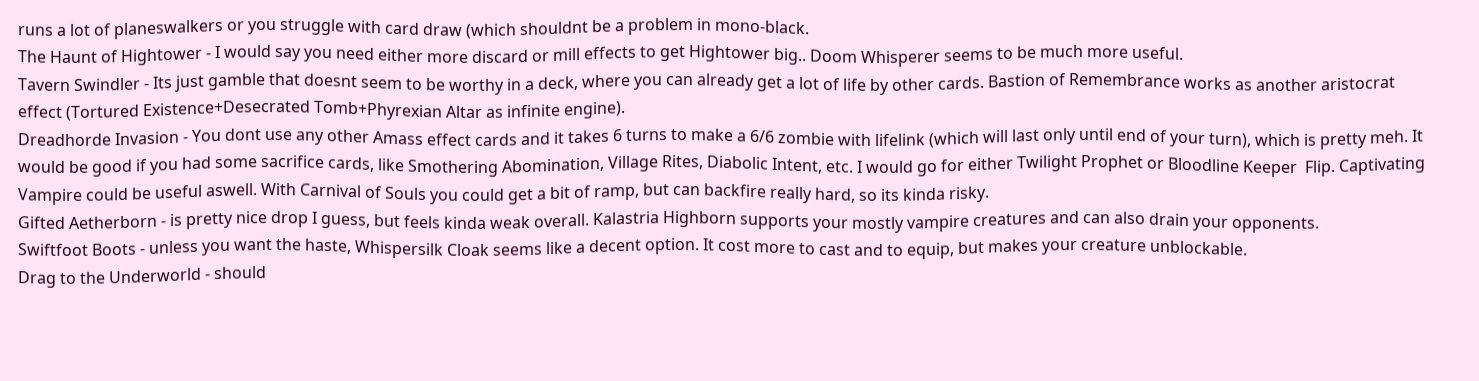runs a lot of planeswalkers or you struggle with card draw (which shouldnt be a problem in mono-black.
The Haunt of Hightower - I would say you need either more discard or mill effects to get Hightower big.. Doom Whisperer seems to be much more useful.
Tavern Swindler - Its just gamble that doesnt seem to be worthy in a deck, where you can already get a lot of life by other cards. Bastion of Remembrance works as another aristocrat effect (Tortured Existence+Desecrated Tomb+Phyrexian Altar as infinite engine).
Dreadhorde Invasion - You dont use any other Amass effect cards and it takes 6 turns to make a 6/6 zombie with lifelink (which will last only until end of your turn), which is pretty meh. It would be good if you had some sacrifice cards, like Smothering Abomination, Village Rites, Diabolic Intent, etc. I would go for either Twilight Prophet or Bloodline Keeper  Flip. Captivating Vampire could be useful aswell. With Carnival of Souls you could get a bit of ramp, but can backfire really hard, so its kinda risky.
Gifted Aetherborn - is pretty nice drop I guess, but feels kinda weak overall. Kalastria Highborn supports your mostly vampire creatures and can also drain your opponents.
Swiftfoot Boots - unless you want the haste, Whispersilk Cloak seems like a decent option. It cost more to cast and to equip, but makes your creature unblockable.
Drag to the Underworld - should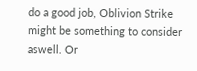do a good job, Oblivion Strike might be something to consider aswell. Or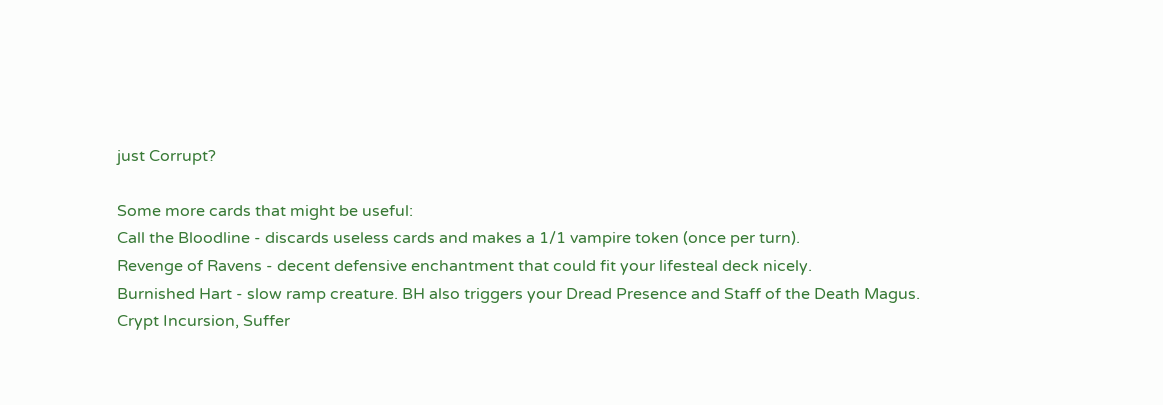just Corrupt?

Some more cards that might be useful:
Call the Bloodline - discards useless cards and makes a 1/1 vampire token (once per turn).
Revenge of Ravens - decent defensive enchantment that could fit your lifesteal deck nicely.
Burnished Hart - slow ramp creature. BH also triggers your Dread Presence and Staff of the Death Magus.
Crypt Incursion, Suffer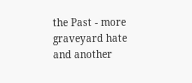the Past - more graveyard hate and another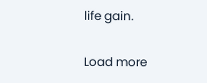life gain.

Load more